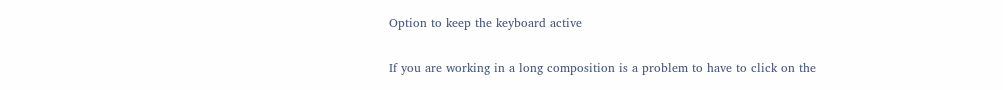Option to keep the keyboard active


If you are working in a long composition is a problem to have to click on the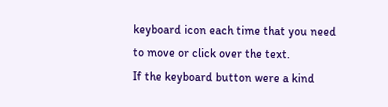keyboard icon each time that you need to move or click over the text.
If the keyboard button were a kind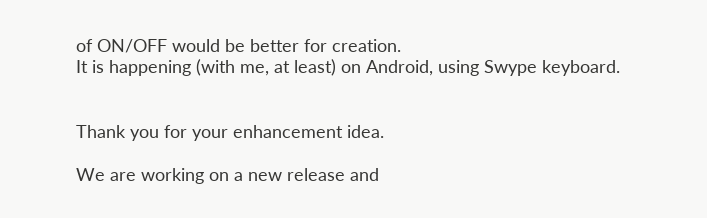of ON/OFF would be better for creation.
It is happening (with me, at least) on Android, using Swype keyboard.


Thank you for your enhancement idea.

We are working on a new release and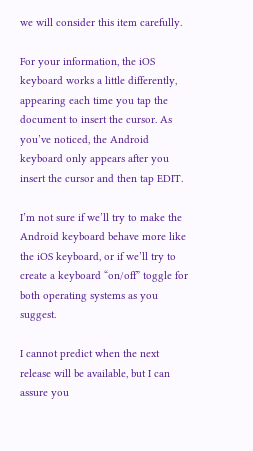we will consider this item carefully.

For your information, the iOS keyboard works a little differently, appearing each time you tap the document to insert the cursor. As you’ve noticed, the Android keyboard only appears after you insert the cursor and then tap EDIT.

I’m not sure if we’ll try to make the Android keyboard behave more like the iOS keyboard, or if we’ll try to create a keyboard “on/off” toggle for both operating systems as you suggest.

I cannot predict when the next release will be available, but I can assure you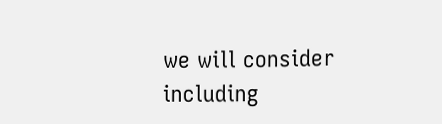we will consider including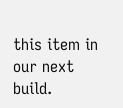this item in our next build.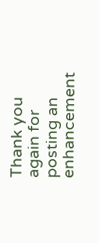Thank you again for posting an enhancement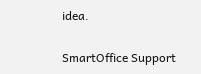idea.

SmartOffice Support